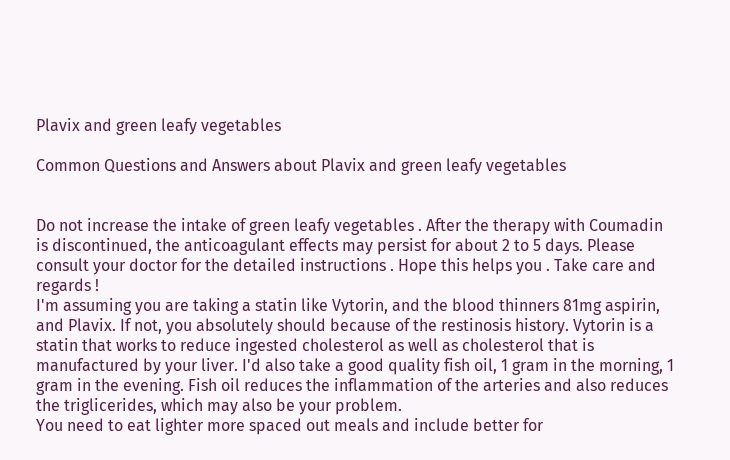Plavix and green leafy vegetables

Common Questions and Answers about Plavix and green leafy vegetables


Do not increase the intake of green leafy vegetables . After the therapy with Coumadin is discontinued, the anticoagulant effects may persist for about 2 to 5 days. Please consult your doctor for the detailed instructions . Hope this helps you . Take care and regards !
I'm assuming you are taking a statin like Vytorin, and the blood thinners 81mg aspirin, and Plavix. If not, you absolutely should because of the restinosis history. Vytorin is a statin that works to reduce ingested cholesterol as well as cholesterol that is manufactured by your liver. I'd also take a good quality fish oil, 1 gram in the morning, 1 gram in the evening. Fish oil reduces the inflammation of the arteries and also reduces the triglicerides, which may also be your problem.
You need to eat lighter more spaced out meals and include better for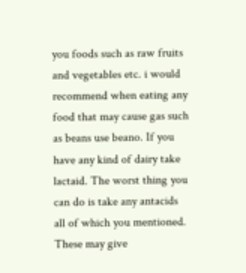you foods such as raw fruits and vegetables etc. i would recommend when eating any food that may cause gas such as beans use beano. If you have any kind of dairy take lactaid. The worst thing you can do is take any antacids all of which you mentioned. These may give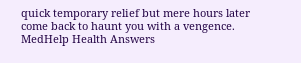quick temporary relief but mere hours later come back to haunt you with a vengence.
MedHelp Health Answers